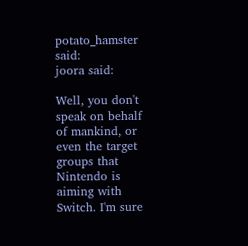potato_hamster said:
joora said:

Well, you don't speak on behalf of mankind, or even the target groups that Nintendo is aiming with Switch. I'm sure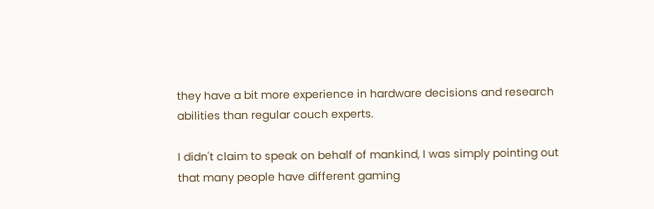they have a bit more experience in hardware decisions and research abilities than regular couch experts.

I didn't claim to speak on behalf of mankind, I was simply pointing out that many people have different gaming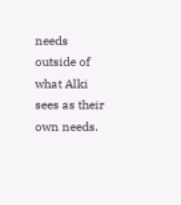needs outside of what Alki sees as their own needs.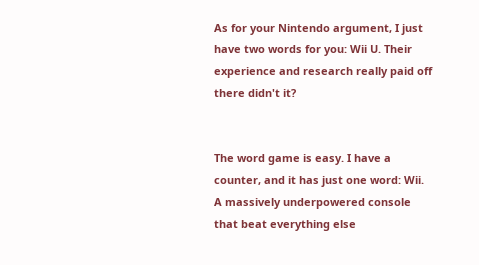As for your Nintendo argument, I just have two words for you: Wii U. Their experience and research really paid off there didn't it?


The word game is easy. I have a counter, and it has just one word: Wii. A massively underpowered console that beat everything else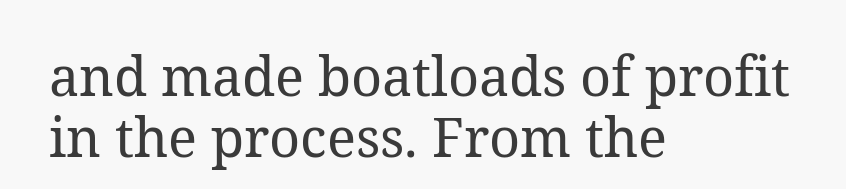and made boatloads of profit in the process. From the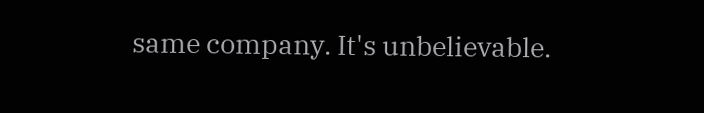same company. It's unbelievable.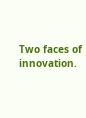Two faces of innovation.